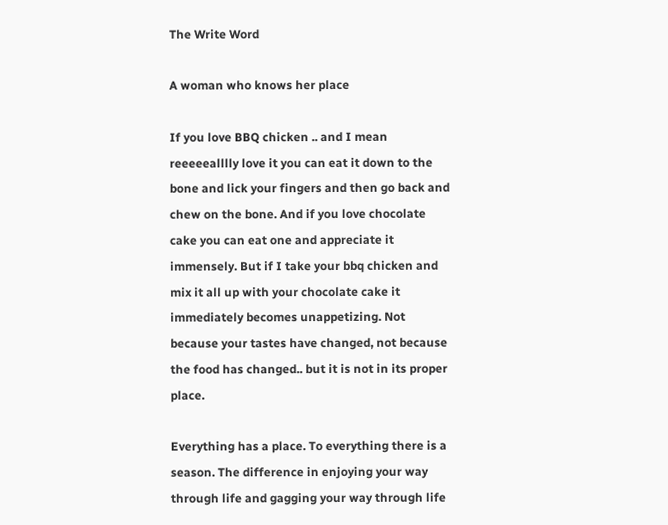The Write Word

A woman who knows her place

If you love BBQ chicken .. and I mean reeeeealllly love it you can eat it down to the bone and lick your fingers and then go back and chew on the bone. And if you love chocolate cake you can eat one and appreciate it immensely. But if I take your bbq chicken and mix it all up with your chocolate cake it immediately becomes unappetizing. Not because your tastes have changed, not because the food has changed.. but it is not in its proper place.

Everything has a place. To everything there is a season. The difference in enjoying your way through life and gagging your way through life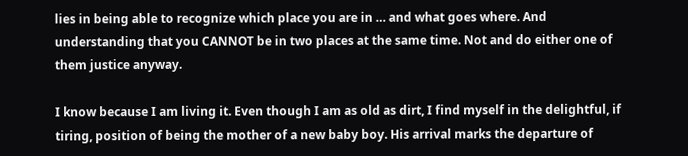lies in being able to recognize which place you are in … and what goes where. And understanding that you CANNOT be in two places at the same time. Not and do either one of them justice anyway.

I know because I am living it. Even though I am as old as dirt, I find myself in the delightful, if tiring, position of being the mother of a new baby boy. His arrival marks the departure of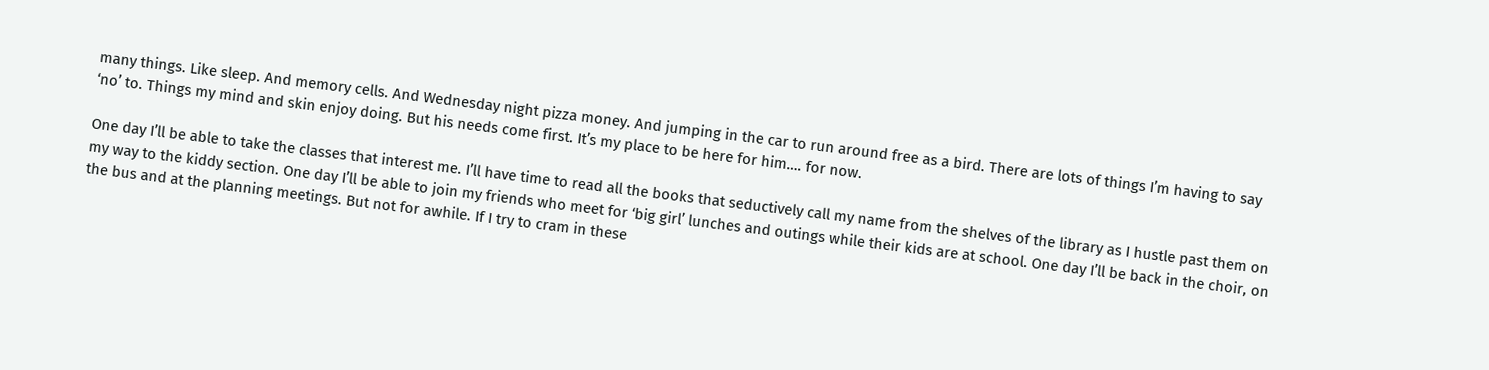many things. Like sleep. And memory cells. And Wednesday night pizza money. And jumping in the car to run around free as a bird. There are lots of things I’m having to say ‘no’ to. Things my mind and skin enjoy doing. But his needs come first. It’s my place to be here for him…. for now.

One day I’ll be able to take the classes that interest me. I’ll have time to read all the books that seductively call my name from the shelves of the library as I hustle past them on my way to the kiddy section. One day I’ll be able to join my friends who meet for ‘big girl’ lunches and outings while their kids are at school. One day I’ll be back in the choir, on the bus and at the planning meetings. But not for awhile. If I try to cram in these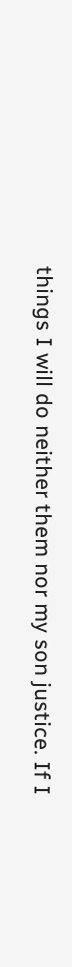things I will do neither them nor my son justice. If I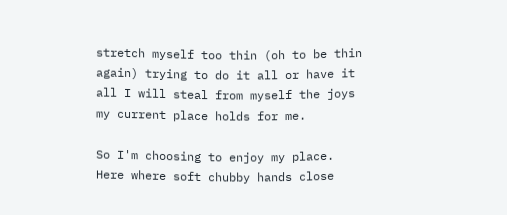stretch myself too thin (oh to be thin again) trying to do it all or have it all I will steal from myself the joys my current place holds for me.

So I'm choosing to enjoy my place. Here where soft chubby hands close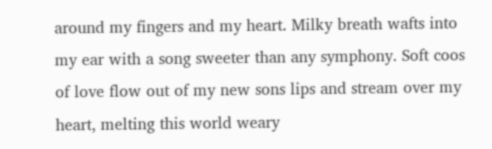around my fingers and my heart. Milky breath wafts into my ear with a song sweeter than any symphony. Soft coos of love flow out of my new sons lips and stream over my heart, melting this world weary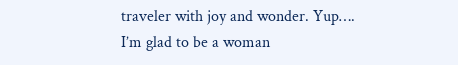traveler with joy and wonder. Yup…. I’m glad to be a woman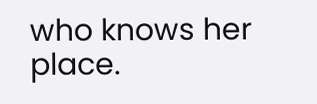who knows her place.